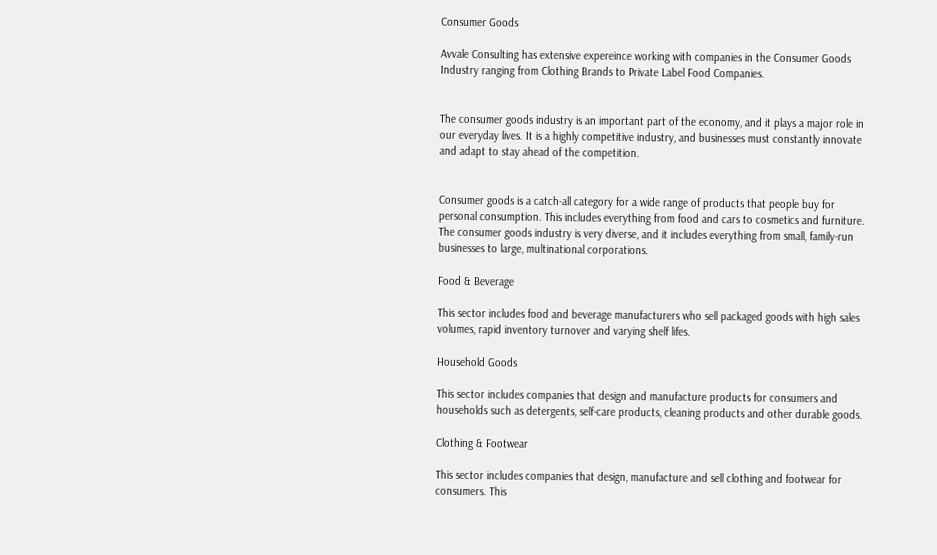Consumer Goods

Avvale Consulting has extensive expereince working with companies in the Consumer Goods Industry ranging from Clothing Brands to Private Label Food Companies.


The consumer goods industry is an important part of the economy, and it plays a major role in our everyday lives. It is a highly competitive industry, and businesses must constantly innovate and adapt to stay ahead of the competition.


Consumer goods is a catch-all category for a wide range of products that people buy for personal consumption. This includes everything from food and cars to cosmetics and furniture. The consumer goods industry is very diverse, and it includes everything from small, family-run businesses to large, multinational corporations.

Food & Beverage

This sector includes food and beverage manufacturers who sell packaged goods with high sales volumes, rapid inventory turnover and varying shelf lifes.

Household Goods

This sector includes companies that design and manufacture products for consumers and households such as detergents, self-care products, cleaning products and other durable goods.

Clothing & Footwear

This sector includes companies that design, manufacture and sell clothing and footwear for consumers. This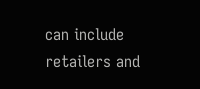can include retailers and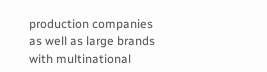production companies as well as large brands with multinational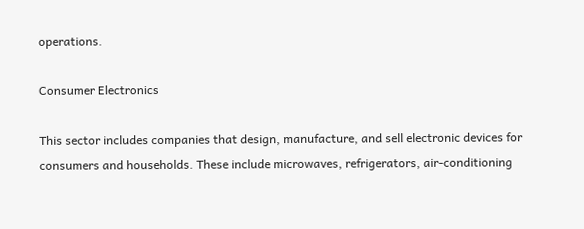operations.

Consumer Electronics

This sector includes companies that design, manufacture, and sell electronic devices for consumers and households. These include microwaves, refrigerators, air-conditioning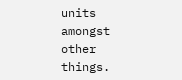units amongst other things.